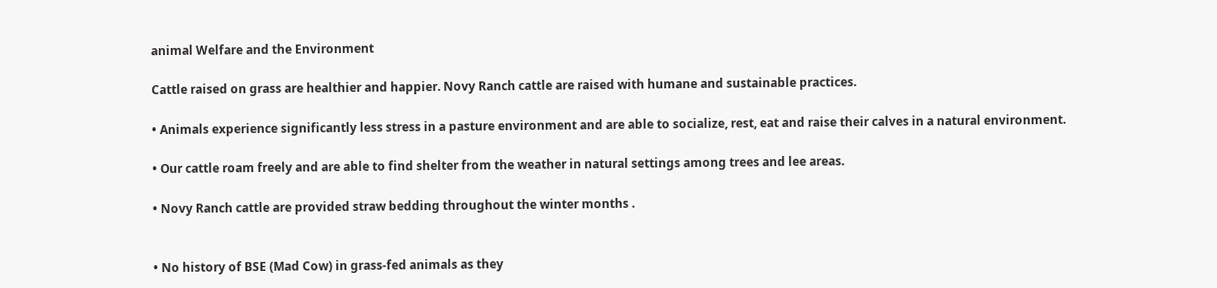animal Welfare and the Environment

Cattle raised on grass are healthier and happier. Novy Ranch cattle are raised with humane and sustainable practices.

• Animals experience significantly less stress in a pasture environment and are able to socialize, rest, eat and raise their calves in a natural environment.

• Our cattle roam freely and are able to find shelter from the weather in natural settings among trees and lee areas.

• Novy Ranch cattle are provided straw bedding throughout the winter months .


• No history of BSE (Mad Cow) in grass-fed animals as they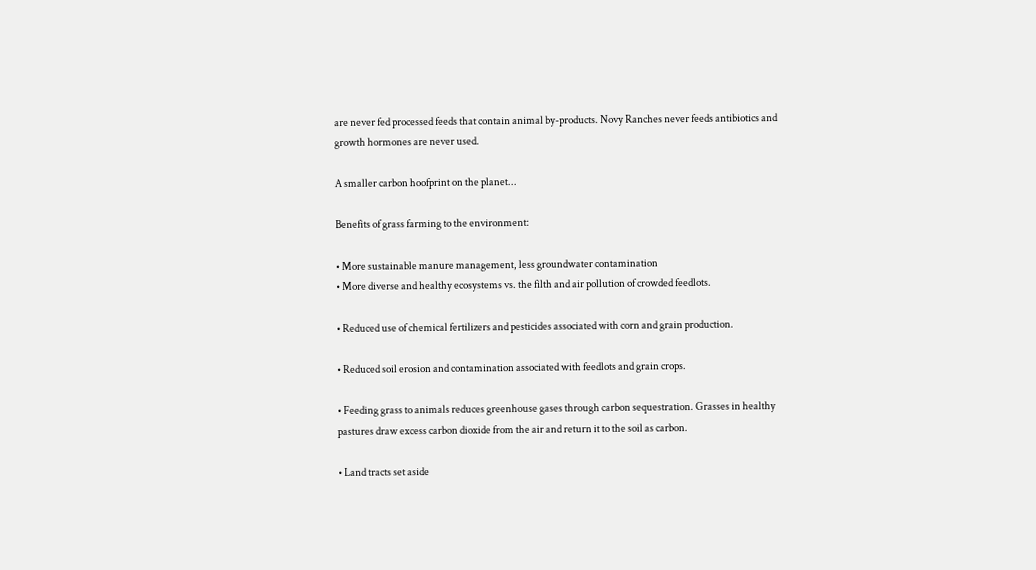are never fed processed feeds that contain animal by-products. Novy Ranches never feeds antibiotics and growth hormones are never used.

A smaller carbon hoofprint on the planet...

Benefits of grass farming to the environment:

• More sustainable manure management, less groundwater contamination
• More diverse and healthy ecosystems vs. the filth and air pollution of crowded feedlots.

• Reduced use of chemical fertilizers and pesticides associated with corn and grain production.

• Reduced soil erosion and contamination associated with feedlots and grain crops.

• Feeding grass to animals reduces greenhouse gases through carbon sequestration. Grasses in healthy pastures draw excess carbon dioxide from the air and return it to the soil as carbon.

• Land tracts set aside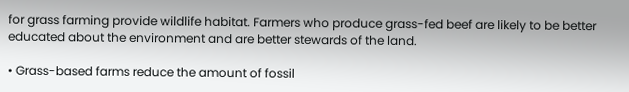for grass farming provide wildlife habitat. Farmers who produce grass-fed beef are likely to be better educated about the environment and are better stewards of the land.

• Grass-based farms reduce the amount of fossil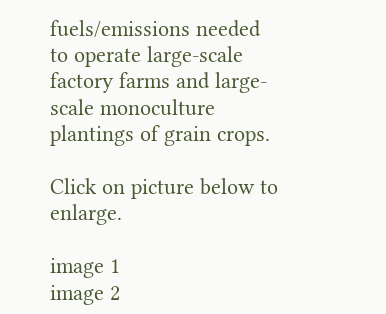fuels/emissions needed to operate large-scale factory farms and large-scale monoculture plantings of grain crops.

Click on picture below to enlarge.

image 1
image 2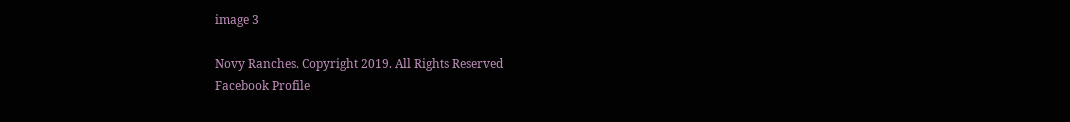image 3

Novy Ranches. Copyright 2019. All Rights Reserved
Facebook Profile